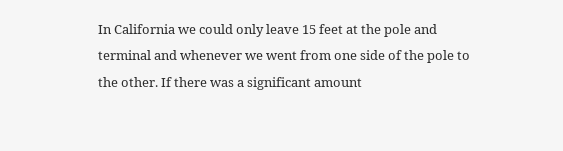In California we could only leave 15 feet at the pole and terminal and whenever we went from one side of the pole to the other. If there was a significant amount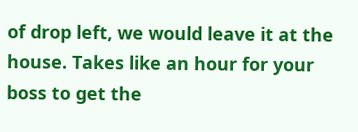of drop left, we would leave it at the house. Takes like an hour for your boss to get the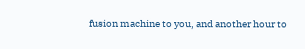fusion machine to you, and another hour to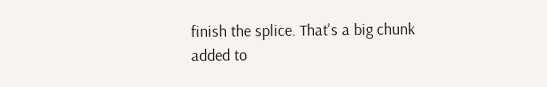finish the splice. That's a big chunk added to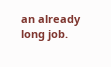an already long job.